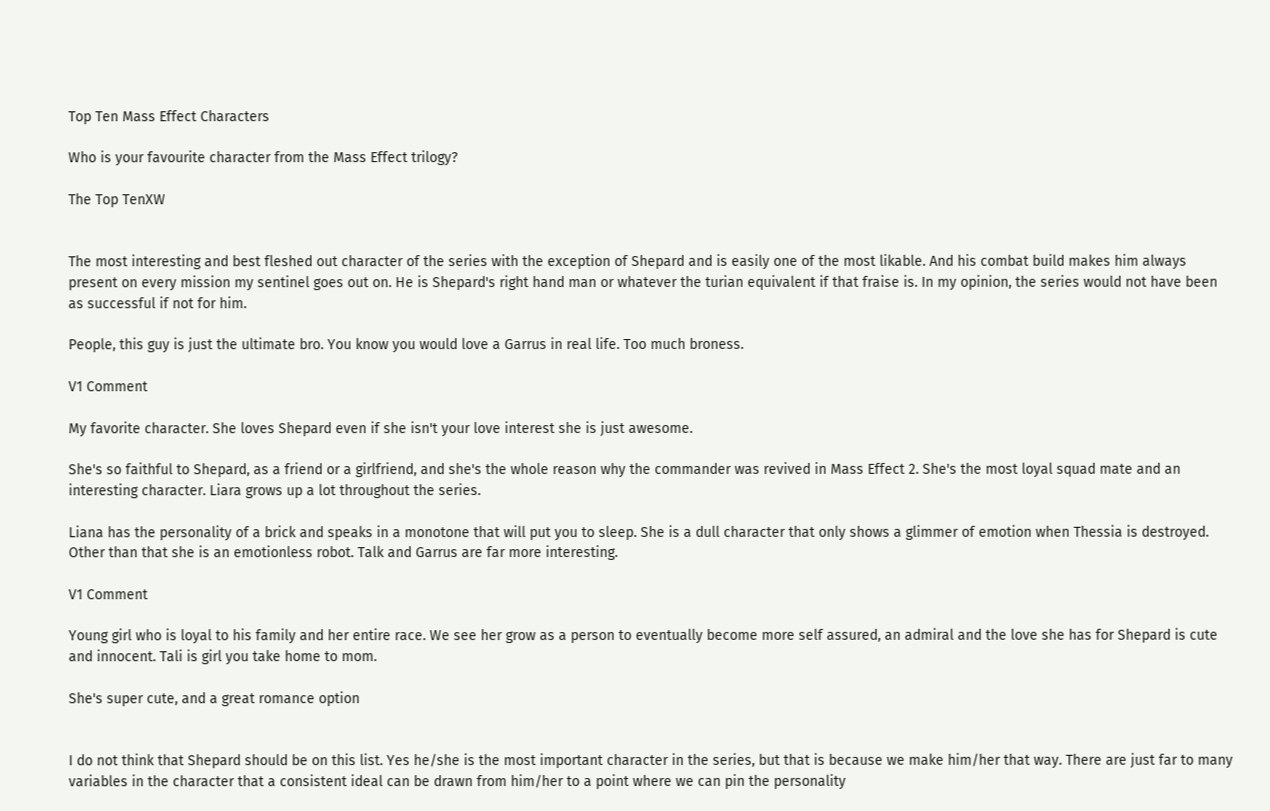Top Ten Mass Effect Characters

Who is your favourite character from the Mass Effect trilogy?

The Top TenXW


The most interesting and best fleshed out character of the series with the exception of Shepard and is easily one of the most likable. And his combat build makes him always present on every mission my sentinel goes out on. He is Shepard's right hand man or whatever the turian equivalent if that fraise is. In my opinion, the series would not have been as successful if not for him.

People, this guy is just the ultimate bro. You know you would love a Garrus in real life. Too much broness.

V1 Comment

My favorite character. She loves Shepard even if she isn't your love interest she is just awesome.

She's so faithful to Shepard, as a friend or a girlfriend, and she's the whole reason why the commander was revived in Mass Effect 2. She's the most loyal squad mate and an interesting character. Liara grows up a lot throughout the series.

Liana has the personality of a brick and speaks in a monotone that will put you to sleep. She is a dull character that only shows a glimmer of emotion when Thessia is destroyed. Other than that she is an emotionless robot. Talk and Garrus are far more interesting.

V1 Comment

Young girl who is loyal to his family and her entire race. We see her grow as a person to eventually become more self assured, an admiral and the love she has for Shepard is cute and innocent. Tali is girl you take home to mom.

She's super cute, and a great romance option


I do not think that Shepard should be on this list. Yes he/she is the most important character in the series, but that is because we make him/her that way. There are just far to many variables in the character that a consistent ideal can be drawn from him/her to a point where we can pin the personality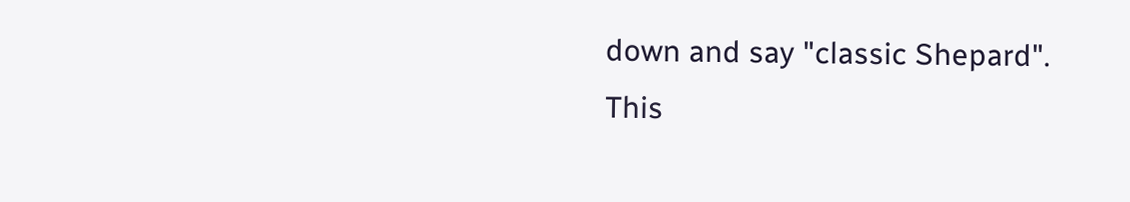down and say "classic Shepard". This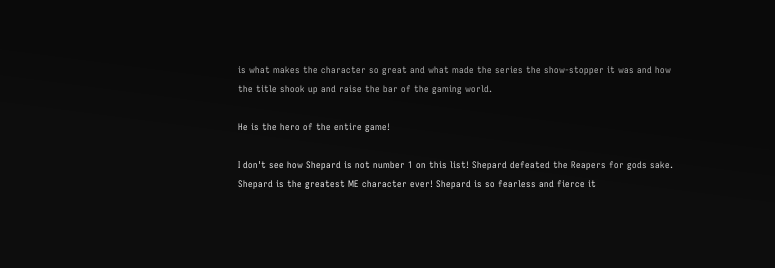is what makes the character so great and what made the series the show-stopper it was and how the title shook up and raise the bar of the gaming world.

He is the hero of the entire game!

I don't see how Shepard is not number 1 on this list! Shepard defeated the Reapers for gods sake. Shepard is the greatest ME character ever! Shepard is so fearless and fierce it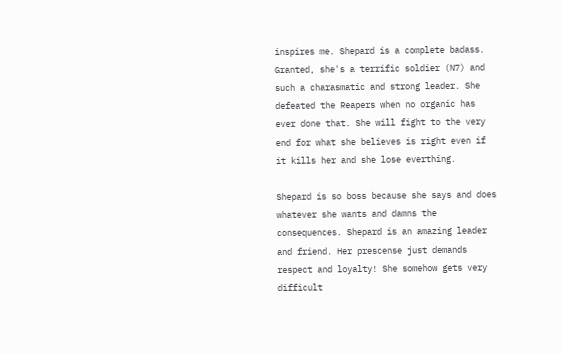inspires me. Shepard is a complete badass. Granted, she's a terrific soldier (N7) and such a charasmatic and strong leader. She defeated the Reapers when no organic has ever done that. She will fight to the very end for what she believes is right even if it kills her and she lose everthing.

Shepard is so boss because she says and does whatever she wants and damns the consequences. Shepard is an amazing leader and friend. Her prescense just demands respect and loyalty! She somehow gets very difficult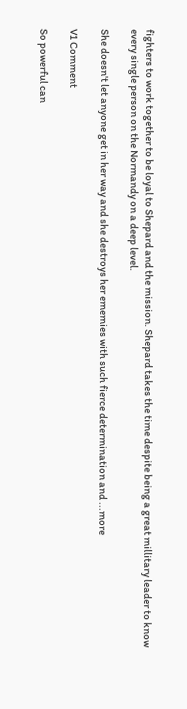fighters to work together to be loyal to Shepard and the mission. Shepard takes the time despite being a great millitary leader to know every single person on the Normandy on a deep level.

She doesn't let anyone get in her way and she destroys her ememies with such fierce determination and ...more

V1 Comment

So powerful can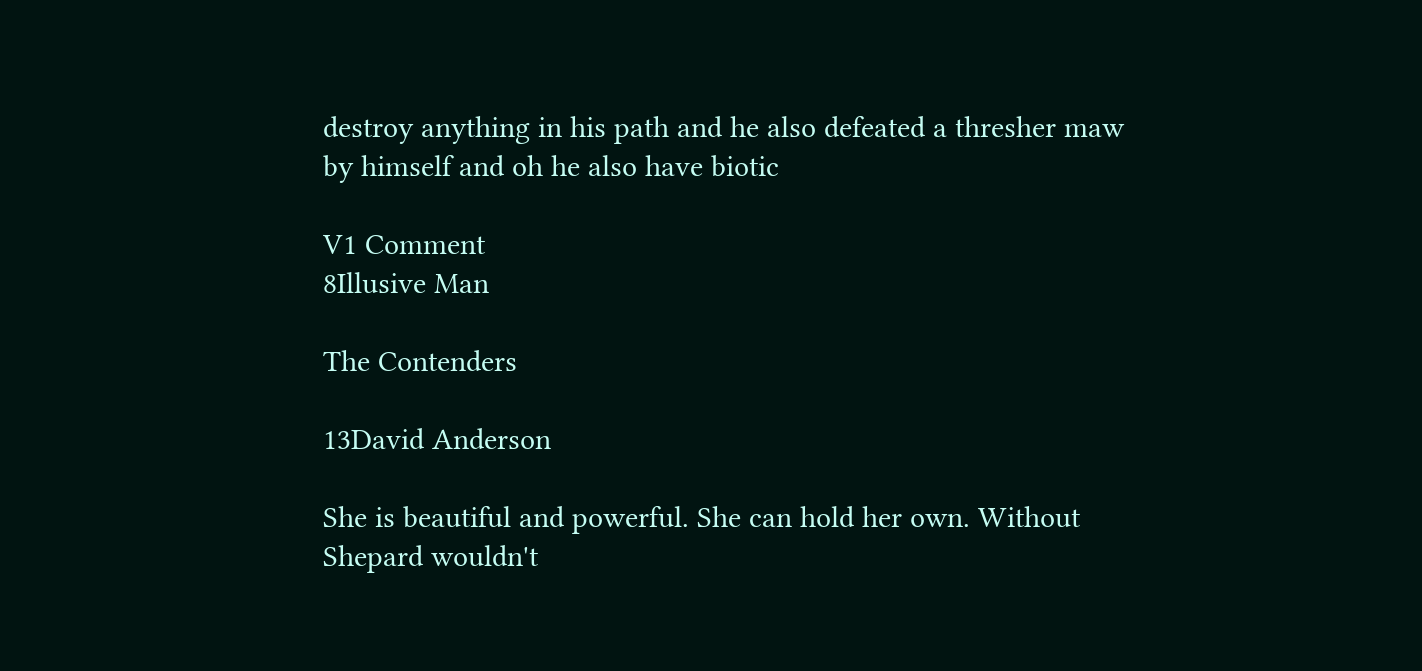destroy anything in his path and he also defeated a thresher maw by himself and oh he also have biotic

V1 Comment
8Illusive Man

The Contenders

13David Anderson

She is beautiful and powerful. She can hold her own. Without Shepard wouldn't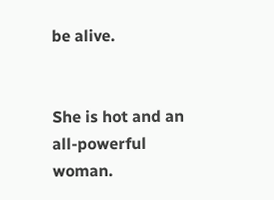be alive.


She is hot and an all-powerful woman.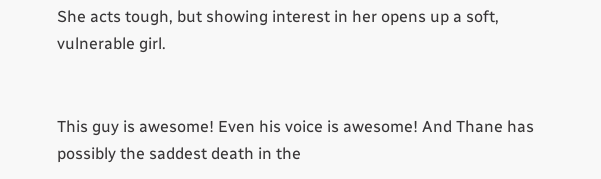She acts tough, but showing interest in her opens up a soft, vulnerable girl.


This guy is awesome! Even his voice is awesome! And Thane has possibly the saddest death in the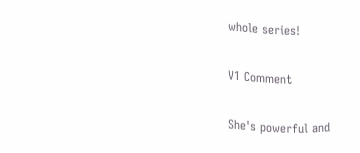whole series!

V1 Comment

She's powerful and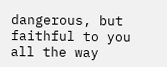dangerous, but faithful to you all the way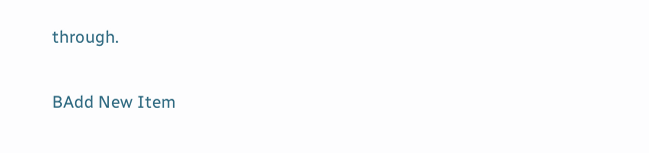through.

BAdd New Item